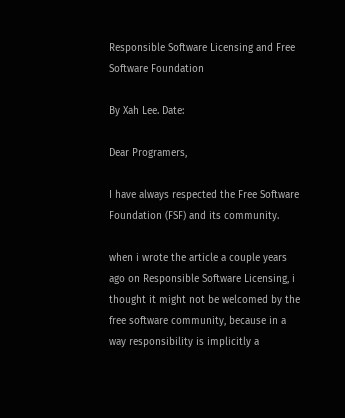Responsible Software Licensing and Free Software Foundation

By Xah Lee. Date:

Dear Programers,

I have always respected the Free Software Foundation (FSF) and its community.

when i wrote the article a couple years ago on Responsible Software Licensing, i thought it might not be welcomed by the free software community, because in a way responsibility is implicitly a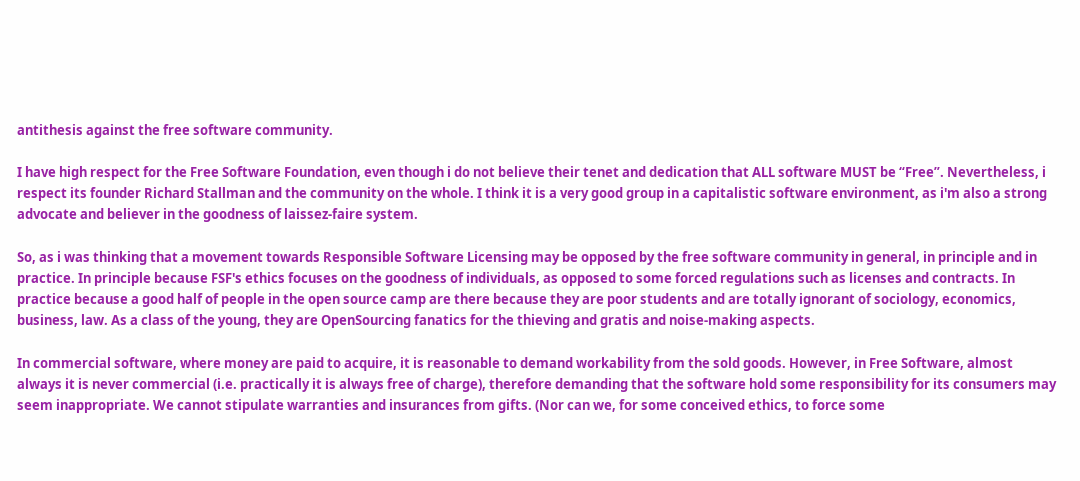antithesis against the free software community.

I have high respect for the Free Software Foundation, even though i do not believe their tenet and dedication that ALL software MUST be “Free”. Nevertheless, i respect its founder Richard Stallman and the community on the whole. I think it is a very good group in a capitalistic software environment, as i'm also a strong advocate and believer in the goodness of laissez-faire system.

So, as i was thinking that a movement towards Responsible Software Licensing may be opposed by the free software community in general, in principle and in practice. In principle because FSF's ethics focuses on the goodness of individuals, as opposed to some forced regulations such as licenses and contracts. In practice because a good half of people in the open source camp are there because they are poor students and are totally ignorant of sociology, economics, business, law. As a class of the young, they are OpenSourcing fanatics for the thieving and gratis and noise-making aspects.

In commercial software, where money are paid to acquire, it is reasonable to demand workability from the sold goods. However, in Free Software, almost always it is never commercial (i.e. practically it is always free of charge), therefore demanding that the software hold some responsibility for its consumers may seem inappropriate. We cannot stipulate warranties and insurances from gifts. (Nor can we, for some conceived ethics, to force some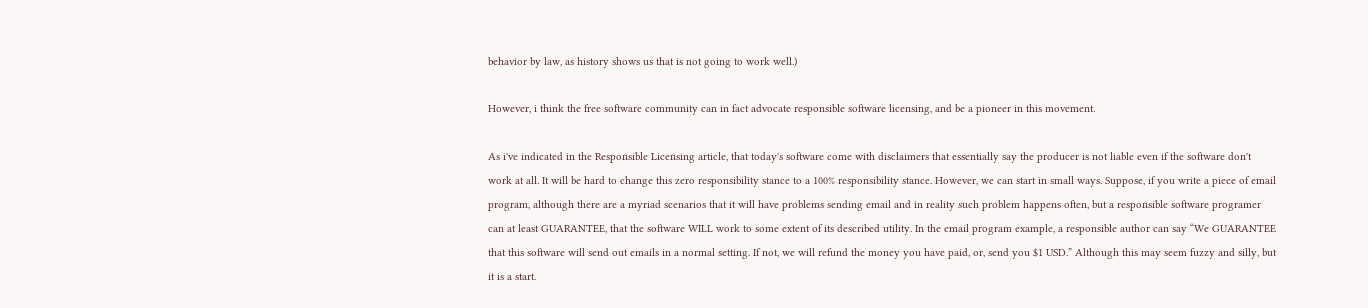behavior by law, as history shows us that is not going to work well.)

However, i think the free software community can in fact advocate responsible software licensing, and be a pioneer in this movement.

As i've indicated in the Responsible Licensing article, that today's software come with disclaimers that essentially say the producer is not liable even if the software don't work at all. It will be hard to change this zero responsibility stance to a 100% responsibility stance. However, we can start in small ways. Suppose, if you write a piece of email program, although there are a myriad scenarios that it will have problems sending email and in reality such problem happens often, but a responsible software programer can at least GUARANTEE, that the software WILL work to some extent of its described utility. In the email program example, a responsible author can say “We GUARANTEE that this software will send out emails in a normal setting. If not, we will refund the money you have paid, or, send you $1 USD.” Although this may seem fuzzy and silly, but it is a start.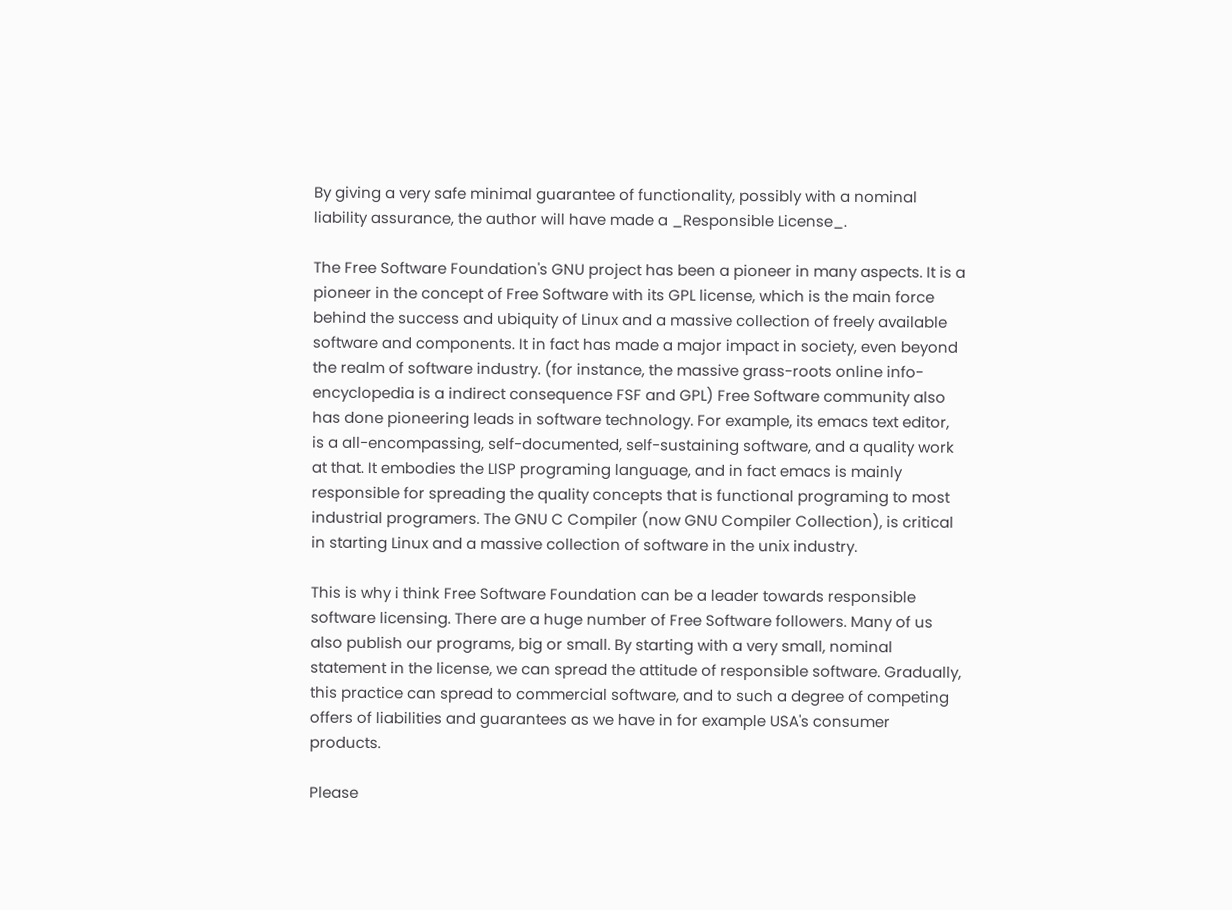By giving a very safe minimal guarantee of functionality, possibly with a nominal liability assurance, the author will have made a _Responsible License_.

The Free Software Foundation's GNU project has been a pioneer in many aspects. It is a pioneer in the concept of Free Software with its GPL license, which is the main force behind the success and ubiquity of Linux and a massive collection of freely available software and components. It in fact has made a major impact in society, even beyond the realm of software industry. (for instance, the massive grass-roots online info-encyclopedia is a indirect consequence FSF and GPL) Free Software community also has done pioneering leads in software technology. For example, its emacs text editor, is a all-encompassing, self-documented, self-sustaining software, and a quality work at that. It embodies the LISP programing language, and in fact emacs is mainly responsible for spreading the quality concepts that is functional programing to most industrial programers. The GNU C Compiler (now GNU Compiler Collection), is critical in starting Linux and a massive collection of software in the unix industry.

This is why i think Free Software Foundation can be a leader towards responsible software licensing. There are a huge number of Free Software followers. Many of us also publish our programs, big or small. By starting with a very small, nominal statement in the license, we can spread the attitude of responsible software. Gradually, this practice can spread to commercial software, and to such a degree of competing offers of liabilities and guarantees as we have in for example USA's consumer products.

Please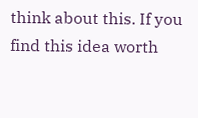think about this. If you find this idea worth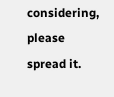considering, please spread it.